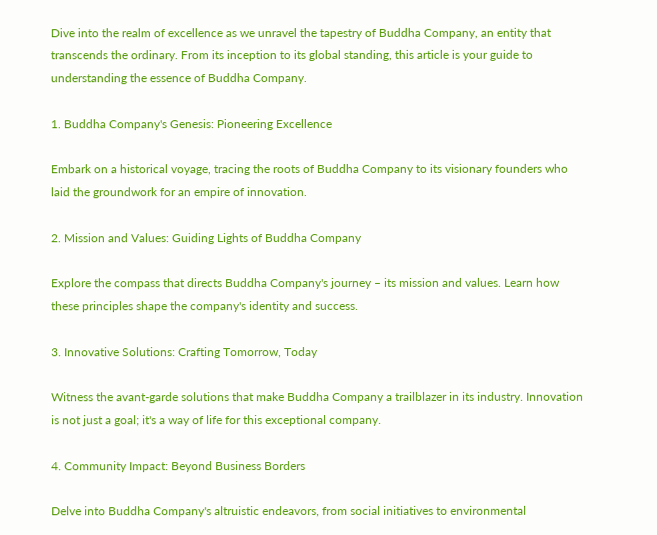Dive into the realm of excellence as we unravel the tapestry of Buddha Company, an entity that transcends the ordinary. From its inception to its global standing, this article is your guide to understanding the essence of Buddha Company.

1. Buddha Company's Genesis: Pioneering Excellence

Embark on a historical voyage, tracing the roots of Buddha Company to its visionary founders who laid the groundwork for an empire of innovation.

2. Mission and Values: Guiding Lights of Buddha Company

Explore the compass that directs Buddha Company's journey – its mission and values. Learn how these principles shape the company's identity and success.

3. Innovative Solutions: Crafting Tomorrow, Today

Witness the avant-garde solutions that make Buddha Company a trailblazer in its industry. Innovation is not just a goal; it's a way of life for this exceptional company.

4. Community Impact: Beyond Business Borders

Delve into Buddha Company's altruistic endeavors, from social initiatives to environmental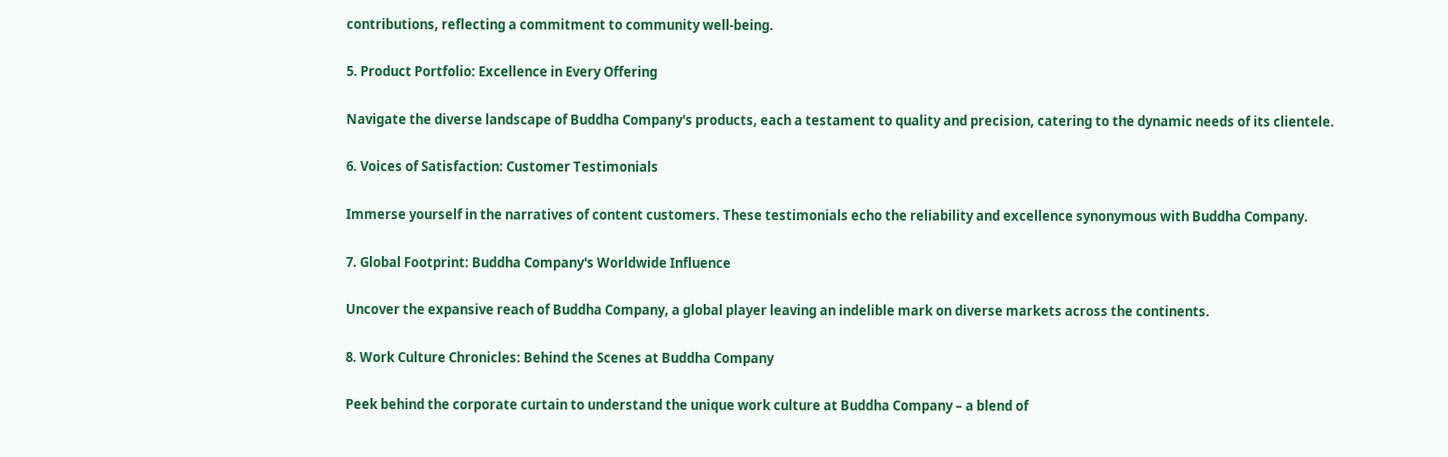contributions, reflecting a commitment to community well-being.

5. Product Portfolio: Excellence in Every Offering

Navigate the diverse landscape of Buddha Company's products, each a testament to quality and precision, catering to the dynamic needs of its clientele.

6. Voices of Satisfaction: Customer Testimonials

Immerse yourself in the narratives of content customers. These testimonials echo the reliability and excellence synonymous with Buddha Company.

7. Global Footprint: Buddha Company's Worldwide Influence

Uncover the expansive reach of Buddha Company, a global player leaving an indelible mark on diverse markets across the continents.

8. Work Culture Chronicles: Behind the Scenes at Buddha Company

Peek behind the corporate curtain to understand the unique work culture at Buddha Company – a blend of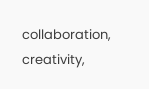collaboration, creativity,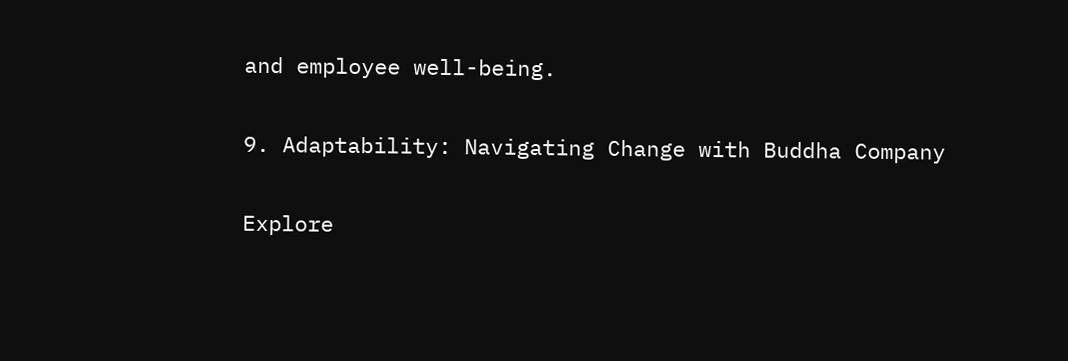and employee well-being.

9. Adaptability: Navigating Change with Buddha Company

Explore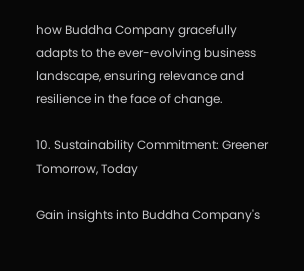how Buddha Company gracefully adapts to the ever-evolving business landscape, ensuring relevance and resilience in the face of change.

10. Sustainability Commitment: Greener Tomorrow, Today

Gain insights into Buddha Company's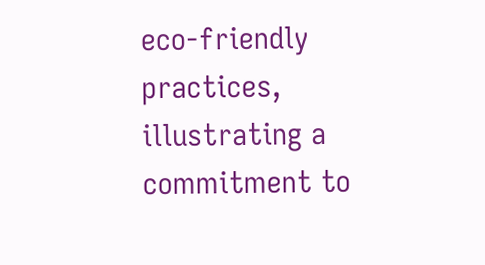eco-friendly practices, illustrating a commitment to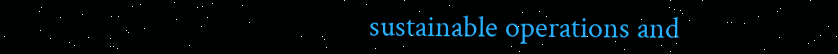sustainable operations and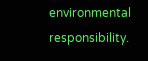environmental responsibility.